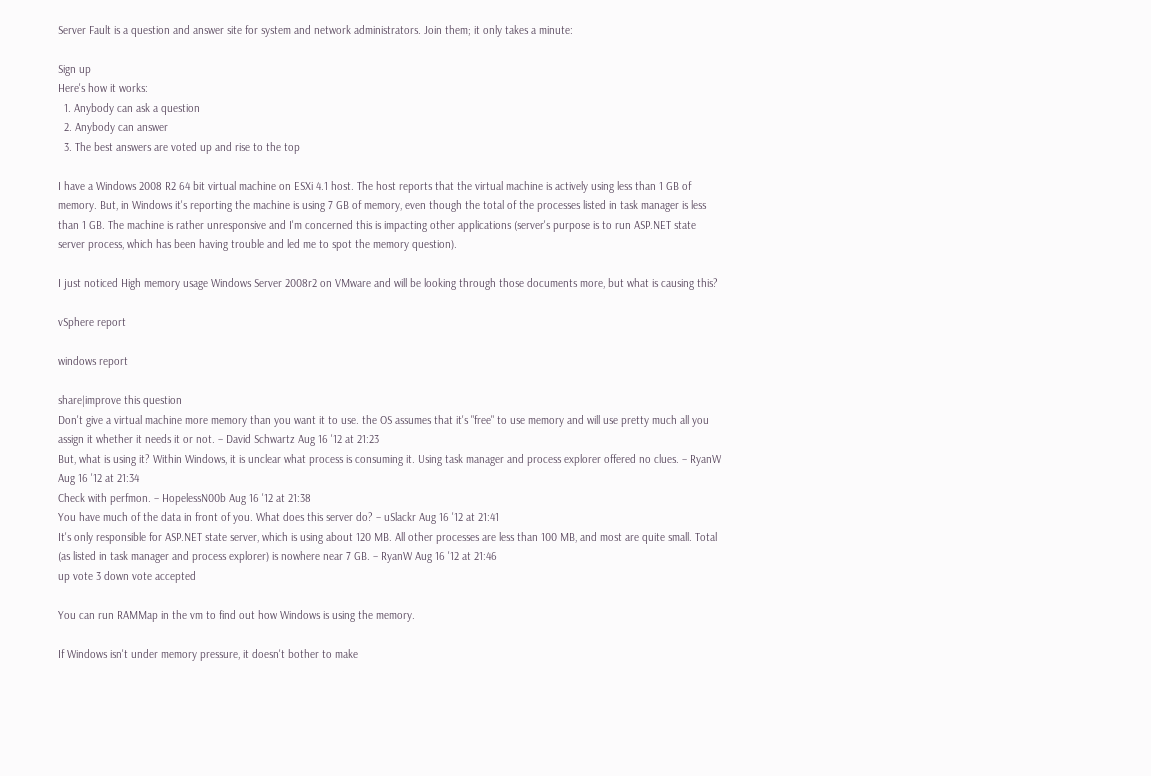Server Fault is a question and answer site for system and network administrators. Join them; it only takes a minute:

Sign up
Here's how it works:
  1. Anybody can ask a question
  2. Anybody can answer
  3. The best answers are voted up and rise to the top

I have a Windows 2008 R2 64 bit virtual machine on ESXi 4.1 host. The host reports that the virtual machine is actively using less than 1 GB of memory. But, in Windows it's reporting the machine is using 7 GB of memory, even though the total of the processes listed in task manager is less than 1 GB. The machine is rather unresponsive and I'm concerned this is impacting other applications (server's purpose is to run ASP.NET state server process, which has been having trouble and led me to spot the memory question).

I just noticed High memory usage Windows Server 2008r2 on VMware and will be looking through those documents more, but what is causing this?

vSphere report

windows report

share|improve this question
Don't give a virtual machine more memory than you want it to use. the OS assumes that it's "free" to use memory and will use pretty much all you assign it whether it needs it or not. – David Schwartz Aug 16 '12 at 21:23
But, what is using it? Within Windows, it is unclear what process is consuming it. Using task manager and process explorer offered no clues. – RyanW Aug 16 '12 at 21:34
Check with perfmon. – HopelessN00b Aug 16 '12 at 21:38
You have much of the data in front of you. What does this server do? – uSlackr Aug 16 '12 at 21:41
It's only responsible for ASP.NET state server, which is using about 120 MB. All other processes are less than 100 MB, and most are quite small. Total (as listed in task manager and process explorer) is nowhere near 7 GB. – RyanW Aug 16 '12 at 21:46
up vote 3 down vote accepted

You can run RAMMap in the vm to find out how Windows is using the memory.

If Windows isn't under memory pressure, it doesn't bother to make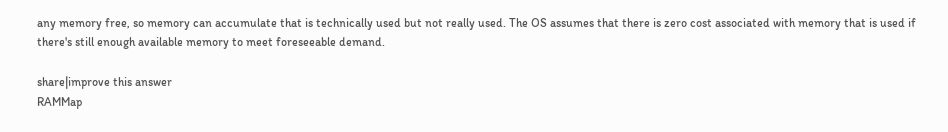any memory free, so memory can accumulate that is technically used but not really used. The OS assumes that there is zero cost associated with memory that is used if there's still enough available memory to meet foreseeable demand.

share|improve this answer
RAMMap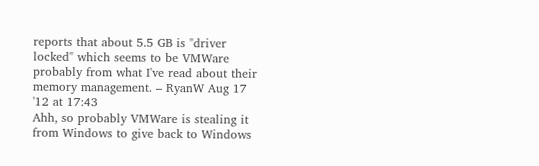reports that about 5.5 GB is "driver locked" which seems to be VMWare probably from what I've read about their memory management. – RyanW Aug 17 '12 at 17:43
Ahh, so probably VMWare is stealing it from Windows to give back to Windows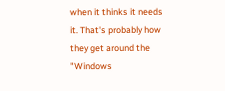when it thinks it needs it. That's probably how they get around the "Windows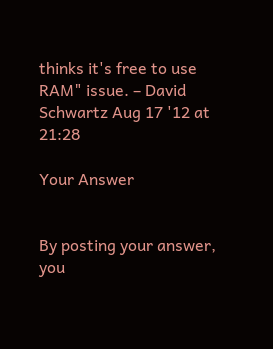thinks it's free to use RAM" issue. – David Schwartz Aug 17 '12 at 21:28

Your Answer


By posting your answer, you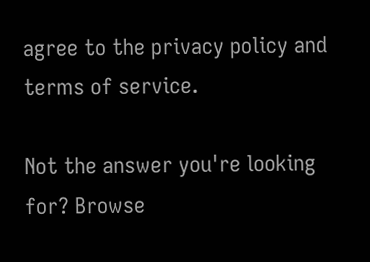agree to the privacy policy and terms of service.

Not the answer you're looking for? Browse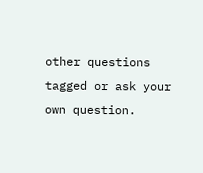other questions tagged or ask your own question.